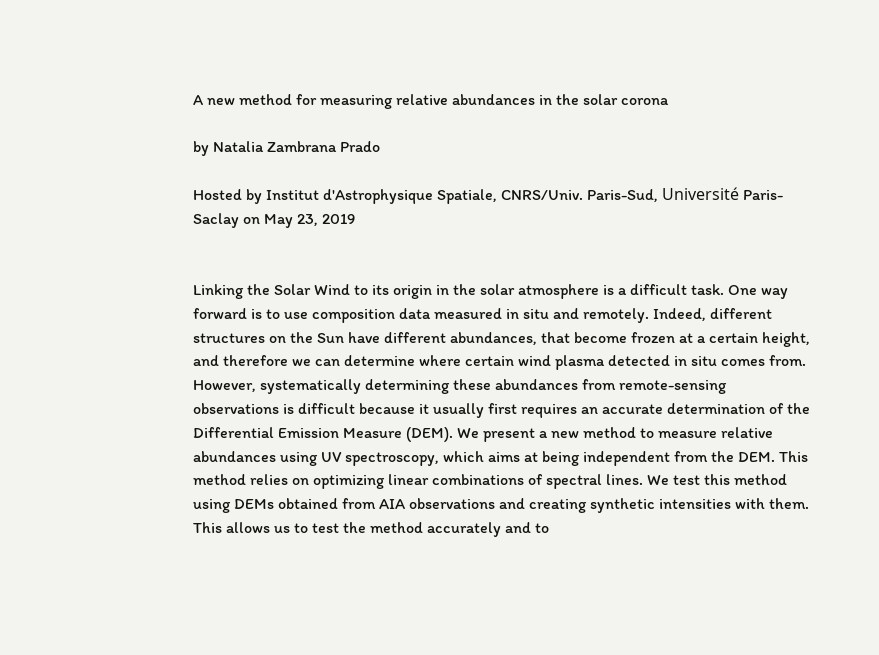A new method for measuring relative abundances in the solar corona

by Natalia Zambrana Prado

Hosted by Institut d'Astrophysique Spatiale, CNRS/Univ. Paris-Sud, Université Paris-Saclay on May 23, 2019


Linking the Solar Wind to its origin in the solar atmosphere is a difficult task. One way forward is to use composition data measured in situ and remotely. Indeed, different structures on the Sun have different abundances, that become frozen at a certain height, and therefore we can determine where certain wind plasma detected in situ comes from. However, systematically determining these abundances from remote-sensing observations is difficult because it usually first requires an accurate determination of the Differential Emission Measure (DEM). We present a new method to measure relative abundances using UV spectroscopy, which aims at being independent from the DEM. This method relies on optimizing linear combinations of spectral lines. We test this method using DEMs obtained from AIA observations and creating synthetic intensities with them. This allows us to test the method accurately and to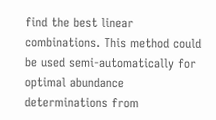find the best linear combinations. This method could be used semi-automatically for optimal abundance determinations from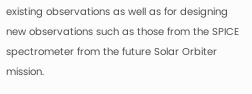existing observations as well as for designing new observations such as those from the SPICE spectrometer from the future Solar Orbiter mission.